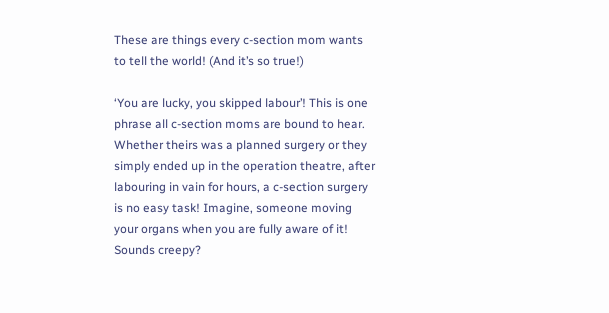These are things every c-section mom wants to tell the world! (And it’s so true!)

‘You are lucky, you skipped labour’! This is one phrase all c-section moms are bound to hear. Whether theirs was a planned surgery or they simply ended up in the operation theatre, after labouring in vain for hours, a c-section surgery is no easy task! Imagine, someone moving your organs when you are fully aware of it! Sounds creepy?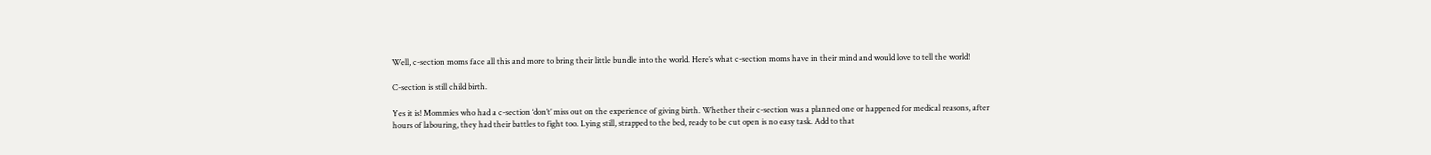Well, c-section moms face all this and more to bring their little bundle into the world. Here’s what c-section moms have in their mind and would love to tell the world!

C-section is still child birth.

Yes it is! Mommies who had a c-section ‘don’t’ miss out on the experience of giving birth. Whether their c-section was a planned one or happened for medical reasons, after hours of labouring, they had their battles to fight too. Lying still, strapped to the bed, ready to be cut open is no easy task. Add to that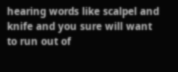hearing words like scalpel and knife and you sure will want to run out of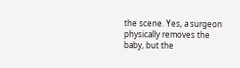the scene. Yes, a surgeon physically removes the baby, but the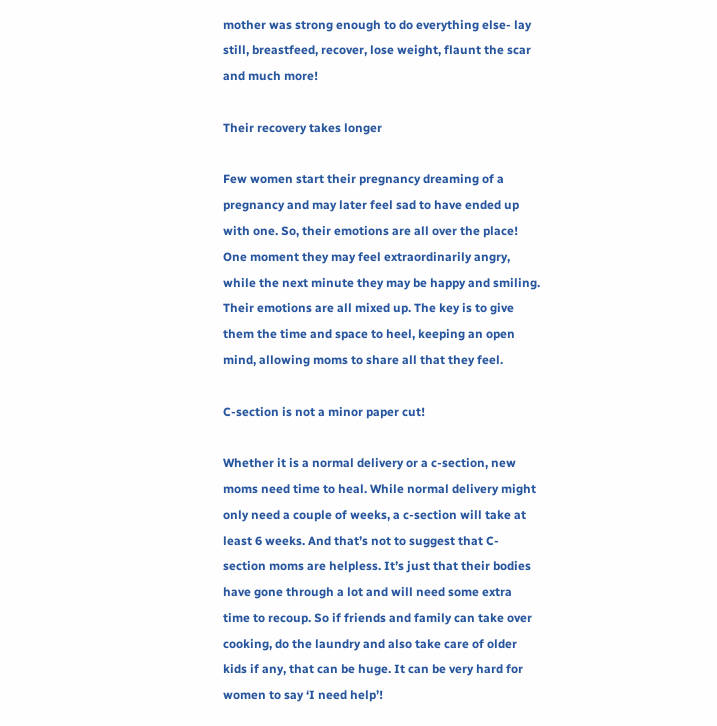mother was strong enough to do everything else- lay still, breastfeed, recover, lose weight, flaunt the scar and much more!

Their recovery takes longer

Few women start their pregnancy dreaming of a pregnancy and may later feel sad to have ended up with one. So, their emotions are all over the place! One moment they may feel extraordinarily angry, while the next minute they may be happy and smiling. Their emotions are all mixed up. The key is to give them the time and space to heel, keeping an open mind, allowing moms to share all that they feel.

C-section is not a minor paper cut!

Whether it is a normal delivery or a c-section, new moms need time to heal. While normal delivery might only need a couple of weeks, a c-section will take at least 6 weeks. And that’s not to suggest that C-section moms are helpless. It’s just that their bodies have gone through a lot and will need some extra time to recoup. So if friends and family can take over cooking, do the laundry and also take care of older kids if any, that can be huge. It can be very hard for women to say ‘I need help’!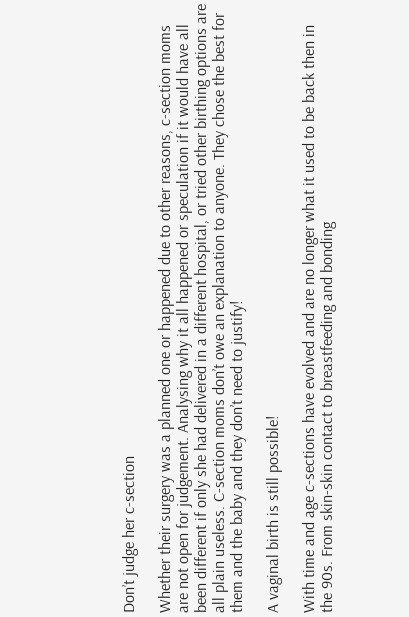Don’t judge her c-section

Whether their surgery was a planned one or happened due to other reasons, c-section moms are not open for judgement. Analysing why it all happened or speculation if it would have all been different if only she had delivered in a different hospital, or tried other birthing options are all plain useless. C-section moms don’t owe an explanation to anyone. They chose the best for them and the baby and they don’t need to justify!

A vaginal birth is still possible!

With time and age c-sections have evolved and are no longer what it used to be back then in the 90s. From skin-skin contact to breastfeeding and bonding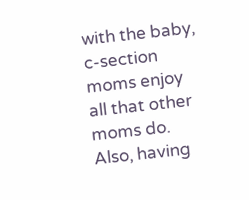with the baby, c-section moms enjoy all that other moms do. Also, having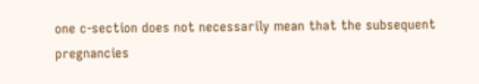one c-section does not necessarily mean that the subsequent pregnancies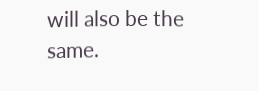will also be the same.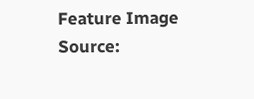Feature Image Source: